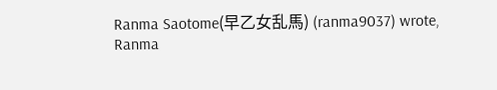Ranma Saotome(早乙女乱馬) (ranma9037) wrote,
Ranma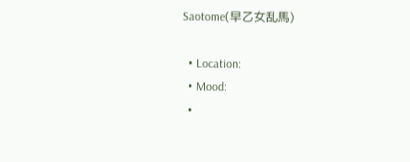Saotome(早乙女乱馬)

  • Location:
  • Mood:
  •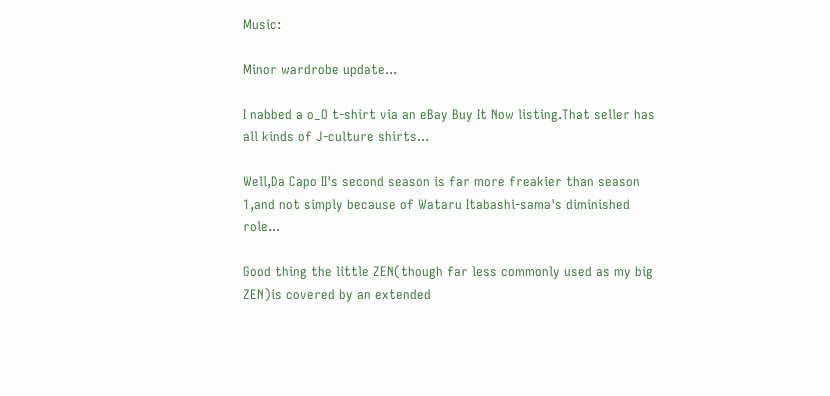Music:

Minor wardrobe update...

I nabbed a o_O t-shirt via an eBay Buy It Now listing.That seller has all kinds of J-culture shirts...

Well,Da Capo II's second season is far more freakier than season 1,and not simply because of Wataru Itabashi-sama's diminished role...

Good thing the little ZEN(though far less commonly used as my big ZEN)is covered by an extended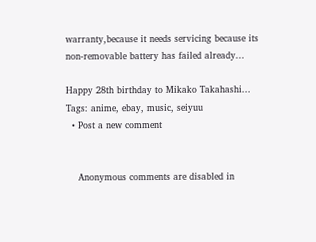warranty,because it needs servicing because its non-removable battery has failed already...

Happy 28th birthday to Mikako Takahashi...
Tags: anime, ebay, music, seiyuu
  • Post a new comment


    Anonymous comments are disabled in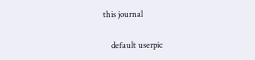this journal

    default userpic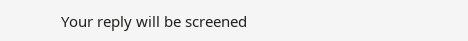Your reply will be screened